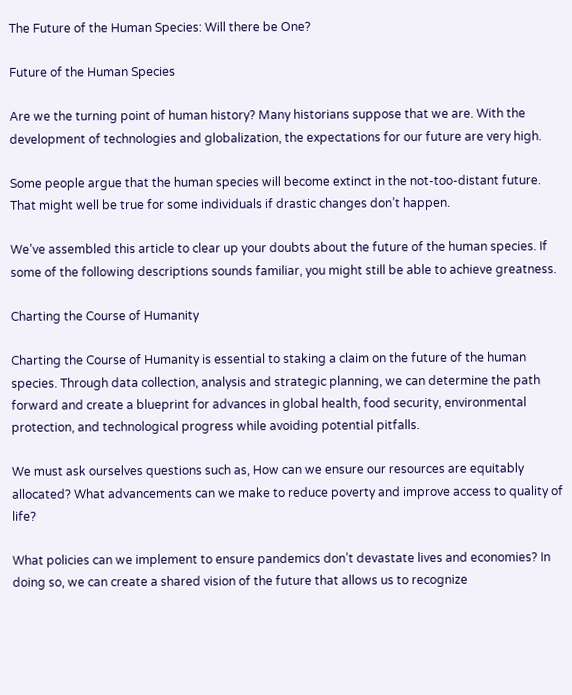The Future of the Human Species: Will there be One?

Future of the Human Species

Are we the turning point of human history? Many historians suppose that we are. With the development of technologies and globalization, the expectations for our future are very high.

Some people argue that the human species will become extinct in the not-too-distant future. That might well be true for some individuals if drastic changes don’t happen.

We’ve assembled this article to clear up your doubts about the future of the human species. If some of the following descriptions sounds familiar, you might still be able to achieve greatness.

Charting the Course of Humanity

Charting the Course of Humanity is essential to staking a claim on the future of the human species. Through data collection, analysis and strategic planning, we can determine the path forward and create a blueprint for advances in global health, food security, environmental protection, and technological progress while avoiding potential pitfalls.

We must ask ourselves questions such as, How can we ensure our resources are equitably allocated? What advancements can we make to reduce poverty and improve access to quality of life?

What policies can we implement to ensure pandemics don’t devastate lives and economies? In doing so, we can create a shared vision of the future that allows us to recognize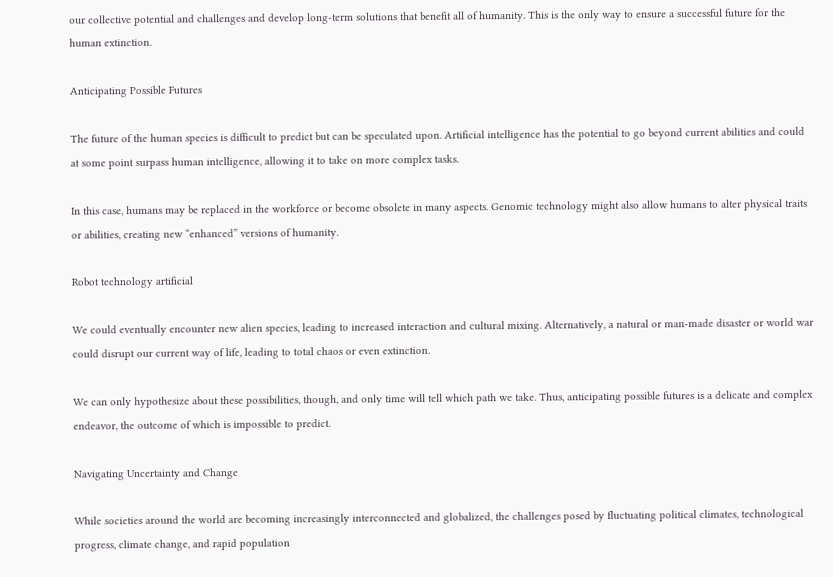our collective potential and challenges and develop long-term solutions that benefit all of humanity. This is the only way to ensure a successful future for the human extinction.

Anticipating Possible Futures

The future of the human species is difficult to predict but can be speculated upon. Artificial intelligence has the potential to go beyond current abilities and could at some point surpass human intelligence, allowing it to take on more complex tasks.

In this case, humans may be replaced in the workforce or become obsolete in many aspects. Genomic technology might also allow humans to alter physical traits or abilities, creating new “enhanced” versions of humanity.

Robot technology artificial

We could eventually encounter new alien species, leading to increased interaction and cultural mixing. Alternatively, a natural or man-made disaster or world war could disrupt our current way of life, leading to total chaos or even extinction.

We can only hypothesize about these possibilities, though, and only time will tell which path we take. Thus, anticipating possible futures is a delicate and complex endeavor, the outcome of which is impossible to predict.

Navigating Uncertainty and Change

While societies around the world are becoming increasingly interconnected and globalized, the challenges posed by fluctuating political climates, technological progress, climate change, and rapid population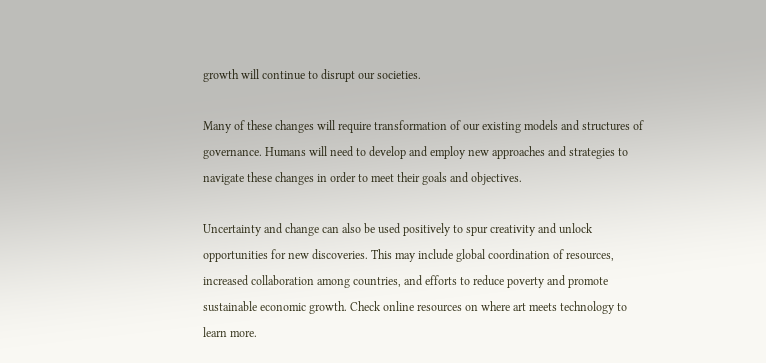growth will continue to disrupt our societies.

Many of these changes will require transformation of our existing models and structures of governance. Humans will need to develop and employ new approaches and strategies to navigate these changes in order to meet their goals and objectives.

Uncertainty and change can also be used positively to spur creativity and unlock opportunities for new discoveries. This may include global coordination of resources, increased collaboration among countries, and efforts to reduce poverty and promote sustainable economic growth. Check online resources on where art meets technology to learn more.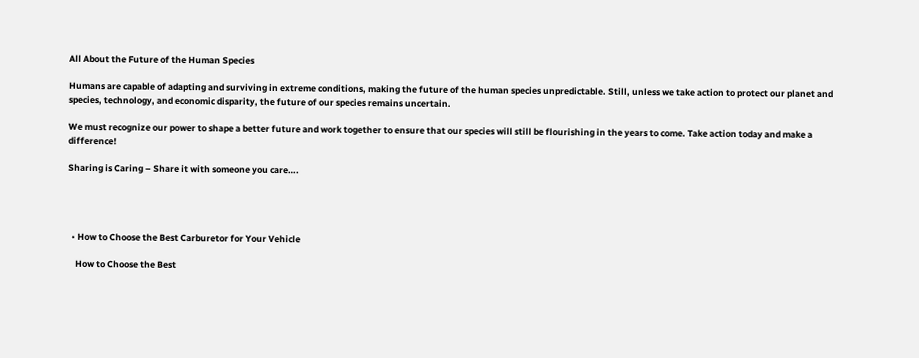All About the Future of the Human Species

Humans are capable of adapting and surviving in extreme conditions, making the future of the human species unpredictable. Still, unless we take action to protect our planet and species, technology, and economic disparity, the future of our species remains uncertain.

We must recognize our power to shape a better future and work together to ensure that our species will still be flourishing in the years to come. Take action today and make a difference!

Sharing is Caring – Share it with someone you care….




  • How to Choose the Best Carburetor for Your Vehicle

    How to Choose the Best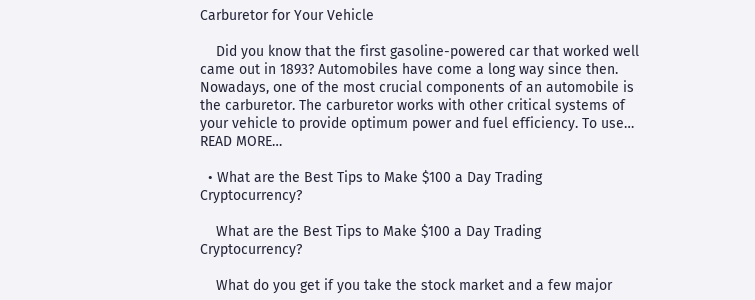Carburetor for Your Vehicle

    Did you know that the first gasoline-powered car that worked well came out in 1893? Automobiles have come a long way since then. Nowadays, one of the most crucial components of an automobile is the carburetor. The carburetor works with other critical systems of your vehicle to provide optimum power and fuel efficiency. To use… READ MORE…

  • What are the Best Tips to Make $100 a Day Trading Cryptocurrency?

    What are the Best Tips to Make $100 a Day Trading Cryptocurrency?

    What do you get if you take the stock market and a few major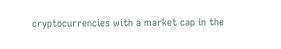cryptocurrencies with a market cap in the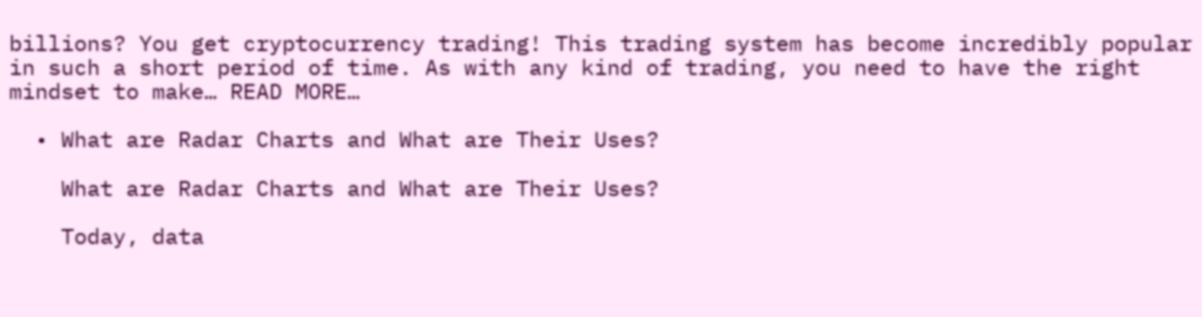billions? You get cryptocurrency trading! This trading system has become incredibly popular in such a short period of time. As with any kind of trading, you need to have the right mindset to make… READ MORE…

  • What are Radar Charts and What are Their Uses?

    What are Radar Charts and What are Their Uses?

    Today, data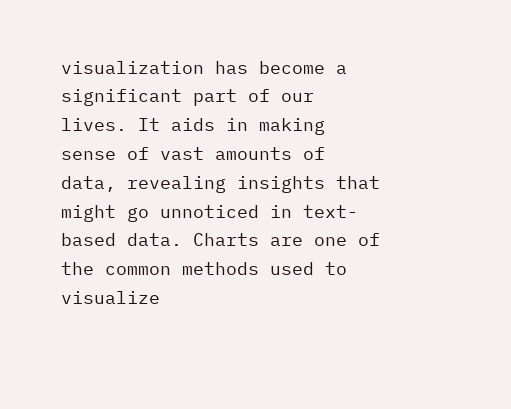visualization has become a significant part of our lives. It aids in making sense of vast amounts of data, revealing insights that might go unnoticed in text-based data. Charts are one of the common methods used to visualize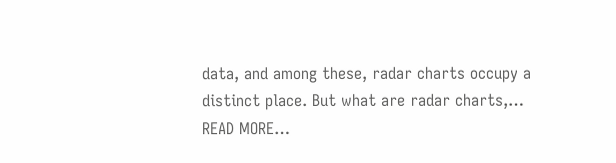data, and among these, radar charts occupy a distinct place. But what are radar charts,… READ MORE…